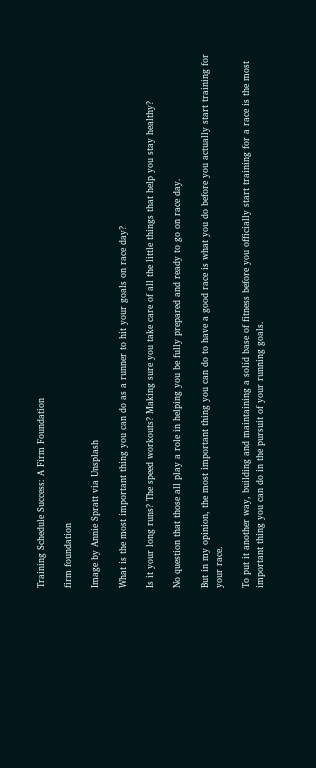Training Schedule Success: A Firm Foundation

firm foundation

Image by Annie Spratt via Unsplash

What is the most important thing you can do as a runner to hit your goals on race day?

Is it your long runs? The speed workouts? Making sure you take care of all the little things that help you stay healthy?

No question that those all play a role in helping you be fully prepared and ready to go on race day.

But in my opinion, the most important thing you can do to have a good race is what you do before you actually start training for your race.

To put it another way, building and maintaining a solid base of fitness before you officially start training for a race is the most important thing you can do in the pursuit of your running goals.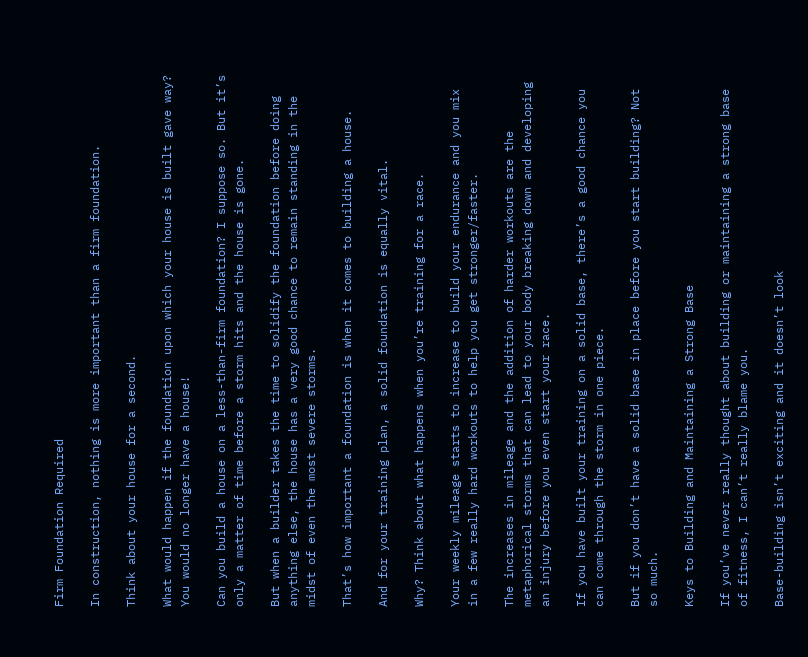Firm Foundation Required

In construction, nothing is more important than a firm foundation.

Think about your house for a second.

What would happen if the foundation upon which your house is built gave way? You would no longer have a house!

Can you build a house on a less-than-firm foundation? I suppose so. But it’s only a matter of time before a storm hits and the house is gone.

But when a builder takes the time to solidify the foundation before doing anything else, the house has a very good chance to remain standing in the midst of even the most severe storms.

That’s how important a foundation is when it comes to building a house.

And for your training plan, a solid foundation is equally vital.

Why? Think about what happens when you’re training for a race.

Your weekly mileage starts to increase to build your endurance and you mix in a few really hard workouts to help you get stronger/faster.

The increases in mileage and the addition of harder workouts are the metaphorical storms that can lead to your body breaking down and developing an injury before you even start your race.

If you have built your training on a solid base, there’s a good chance you can come through the storm in one piece.

But if you don’t have a solid base in place before you start building? Not so much.

Keys to Building and Maintaining a Strong Base

If you’ve never really thought about building or maintaining a strong base of fitness, I can’t really blame you.

Base-building isn’t exciting and it doesn’t look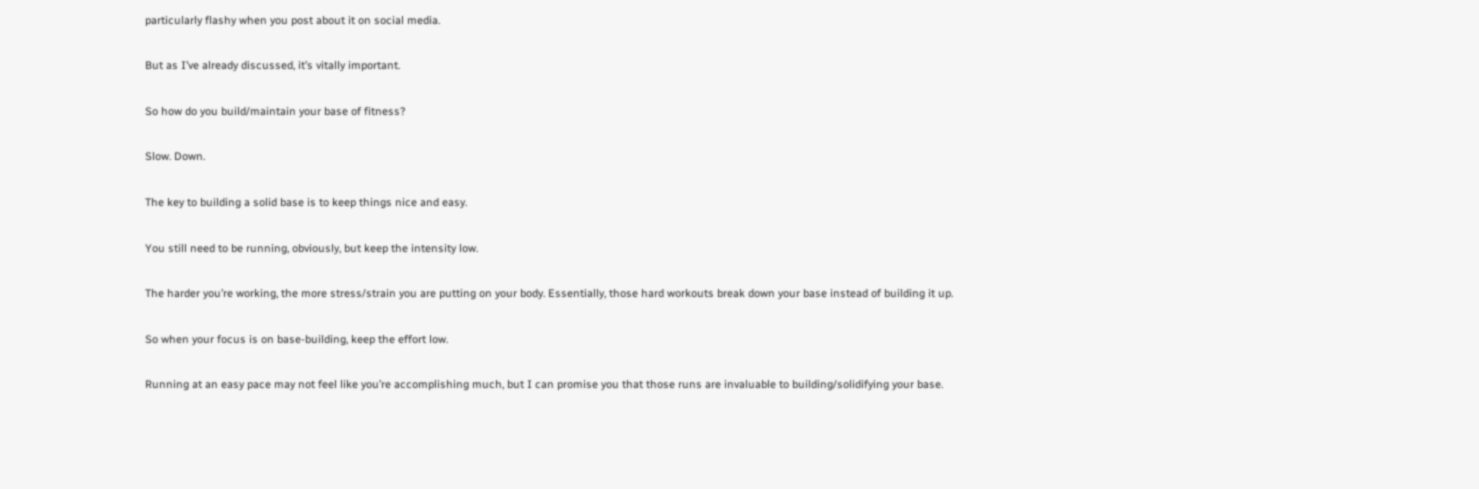particularly flashy when you post about it on social media.

But as I’ve already discussed, it’s vitally important.

So how do you build/maintain your base of fitness?

Slow. Down.

The key to building a solid base is to keep things nice and easy.

You still need to be running, obviously, but keep the intensity low.

The harder you’re working, the more stress/strain you are putting on your body. Essentially, those hard workouts break down your base instead of building it up.

So when your focus is on base-building, keep the effort low.

Running at an easy pace may not feel like you’re accomplishing much, but I can promise you that those runs are invaluable to building/solidifying your base.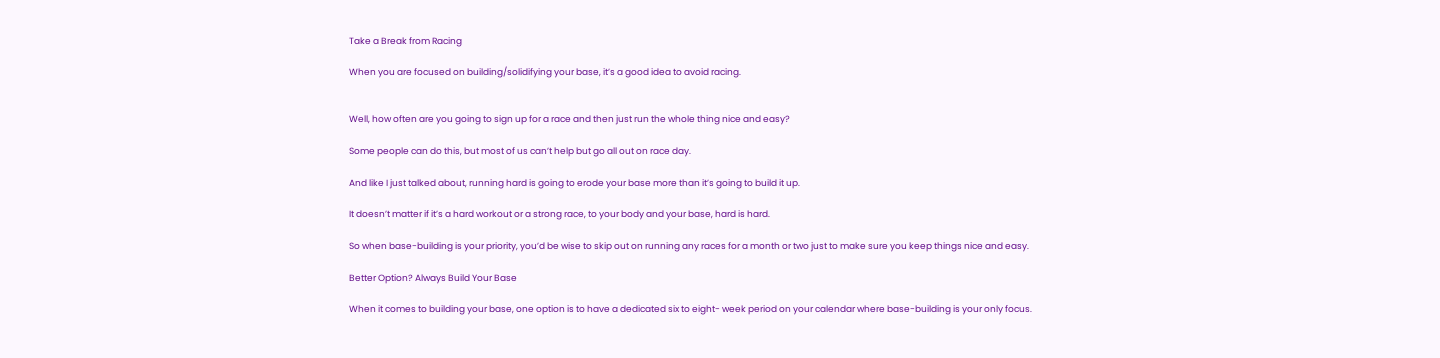Take a Break from Racing

When you are focused on building/solidifying your base, it’s a good idea to avoid racing.


Well, how often are you going to sign up for a race and then just run the whole thing nice and easy?

Some people can do this, but most of us can’t help but go all out on race day.

And like I just talked about, running hard is going to erode your base more than it’s going to build it up.

It doesn’t matter if it’s a hard workout or a strong race, to your body and your base, hard is hard.

So when base-building is your priority, you’d be wise to skip out on running any races for a month or two just to make sure you keep things nice and easy.

Better Option? Always Build Your Base

When it comes to building your base, one option is to have a dedicated six to eight- week period on your calendar where base-building is your only focus.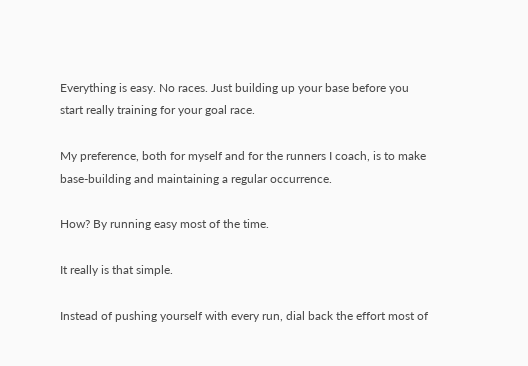Everything is easy. No races. Just building up your base before you start really training for your goal race.

My preference, both for myself and for the runners I coach, is to make base-building and maintaining a regular occurrence.

How? By running easy most of the time.

It really is that simple.

Instead of pushing yourself with every run, dial back the effort most of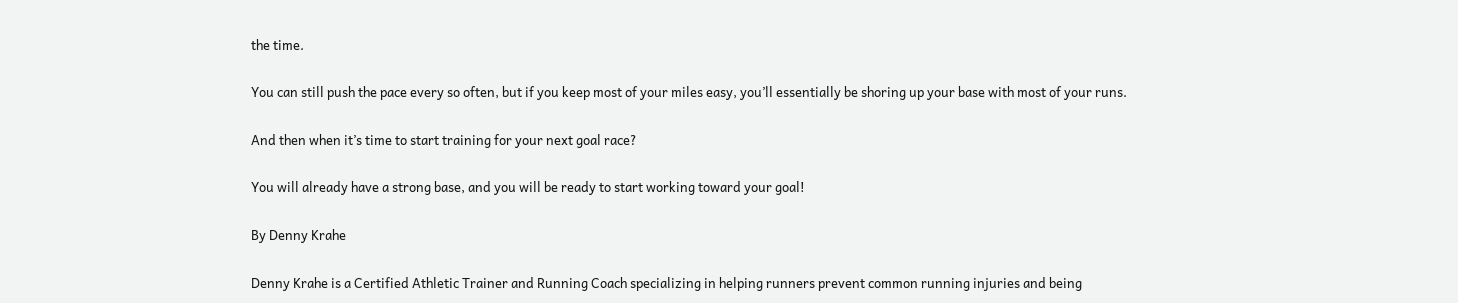the time.

You can still push the pace every so often, but if you keep most of your miles easy, you’ll essentially be shoring up your base with most of your runs.

And then when it’s time to start training for your next goal race?

You will already have a strong base, and you will be ready to start working toward your goal!

By Denny Krahe

Denny Krahe is a Certified Athletic Trainer and Running Coach specializing in helping runners prevent common running injuries and being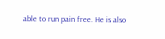able to run pain free. He is also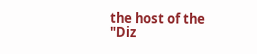the host of the "Diz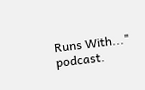Runs With..." podcast.